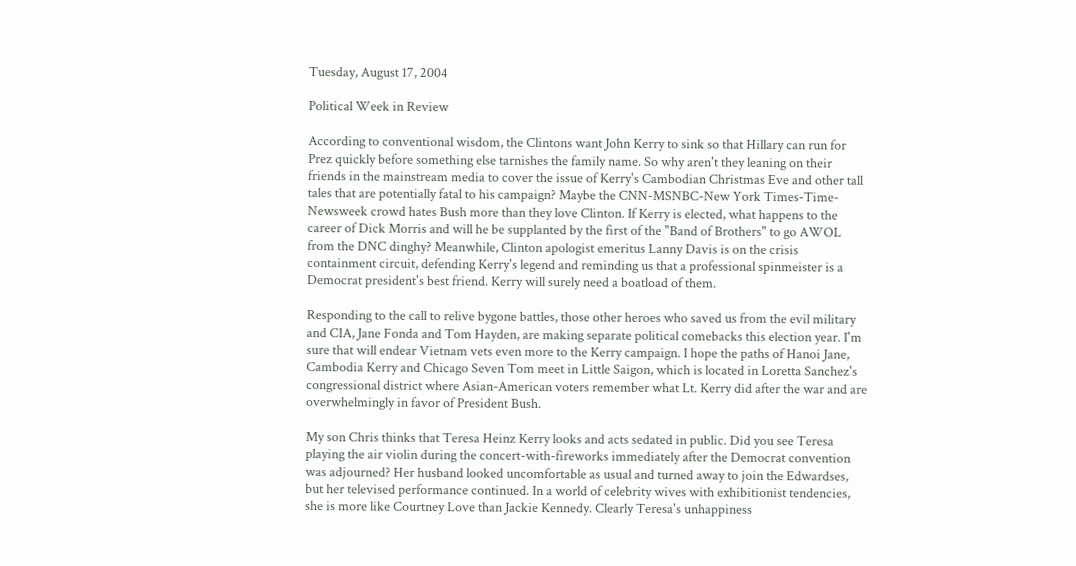Tuesday, August 17, 2004

Political Week in Review

According to conventional wisdom, the Clintons want John Kerry to sink so that Hillary can run for Prez quickly before something else tarnishes the family name. So why aren't they leaning on their friends in the mainstream media to cover the issue of Kerry's Cambodian Christmas Eve and other tall tales that are potentially fatal to his campaign? Maybe the CNN-MSNBC-New York Times-Time-Newsweek crowd hates Bush more than they love Clinton. If Kerry is elected, what happens to the career of Dick Morris and will he be supplanted by the first of the "Band of Brothers" to go AWOL from the DNC dinghy? Meanwhile, Clinton apologist emeritus Lanny Davis is on the crisis containment circuit, defending Kerry's legend and reminding us that a professional spinmeister is a Democrat president's best friend. Kerry will surely need a boatload of them.

Responding to the call to relive bygone battles, those other heroes who saved us from the evil military and CIA, Jane Fonda and Tom Hayden, are making separate political comebacks this election year. I'm sure that will endear Vietnam vets even more to the Kerry campaign. I hope the paths of Hanoi Jane, Cambodia Kerry and Chicago Seven Tom meet in Little Saigon, which is located in Loretta Sanchez's congressional district where Asian-American voters remember what Lt. Kerry did after the war and are overwhelmingly in favor of President Bush.

My son Chris thinks that Teresa Heinz Kerry looks and acts sedated in public. Did you see Teresa playing the air violin during the concert-with-fireworks immediately after the Democrat convention was adjourned? Her husband looked uncomfortable as usual and turned away to join the Edwardses, but her televised performance continued. In a world of celebrity wives with exhibitionist tendencies, she is more like Courtney Love than Jackie Kennedy. Clearly Teresa's unhappiness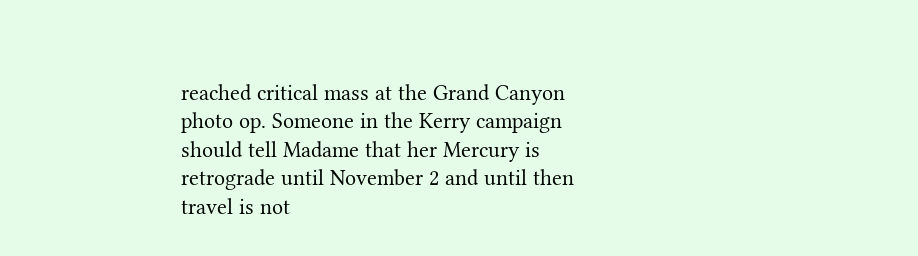reached critical mass at the Grand Canyon photo op. Someone in the Kerry campaign should tell Madame that her Mercury is retrograde until November 2 and until then travel is not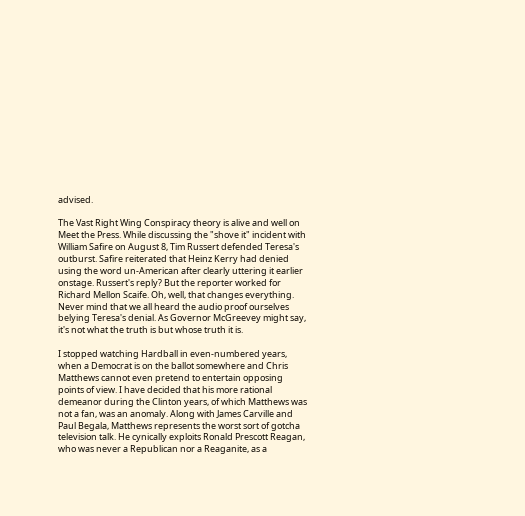advised.

The Vast Right Wing Conspiracy theory is alive and well on Meet the Press. While discussing the "shove it" incident with William Safire on August 8, Tim Russert defended Teresa's outburst. Safire reiterated that Heinz Kerry had denied using the word un-American after clearly uttering it earlier onstage. Russert's reply? But the reporter worked for Richard Mellon Scaife. Oh, well, that changes everything. Never mind that we all heard the audio proof ourselves belying Teresa's denial. As Governor McGreevey might say, it's not what the truth is but whose truth it is.

I stopped watching Hardball in even-numbered years, when a Democrat is on the ballot somewhere and Chris Matthews cannot even pretend to entertain opposing points of view. I have decided that his more rational demeanor during the Clinton years, of which Matthews was not a fan, was an anomaly. Along with James Carville and Paul Begala, Matthews represents the worst sort of gotcha television talk. He cynically exploits Ronald Prescott Reagan, who was never a Republican nor a Reaganite, as a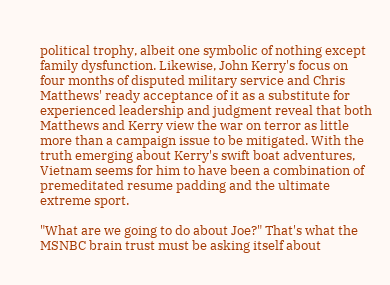political trophy, albeit one symbolic of nothing except family dysfunction. Likewise, John Kerry's focus on four months of disputed military service and Chris Matthews' ready acceptance of it as a substitute for experienced leadership and judgment reveal that both Matthews and Kerry view the war on terror as little more than a campaign issue to be mitigated. With the truth emerging about Kerry's swift boat adventures, Vietnam seems for him to have been a combination of premeditated resume padding and the ultimate extreme sport.

"What are we going to do about Joe?" That's what the MSNBC brain trust must be asking itself about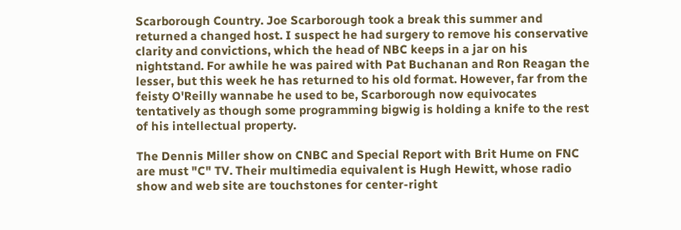Scarborough Country. Joe Scarborough took a break this summer and returned a changed host. I suspect he had surgery to remove his conservative clarity and convictions, which the head of NBC keeps in a jar on his nightstand. For awhile he was paired with Pat Buchanan and Ron Reagan the lesser, but this week he has returned to his old format. However, far from the feisty O'Reilly wannabe he used to be, Scarborough now equivocates tentatively as though some programming bigwig is holding a knife to the rest of his intellectual property.

The Dennis Miller show on CNBC and Special Report with Brit Hume on FNC are must "C" TV. Their multimedia equivalent is Hugh Hewitt, whose radio show and web site are touchstones for center-right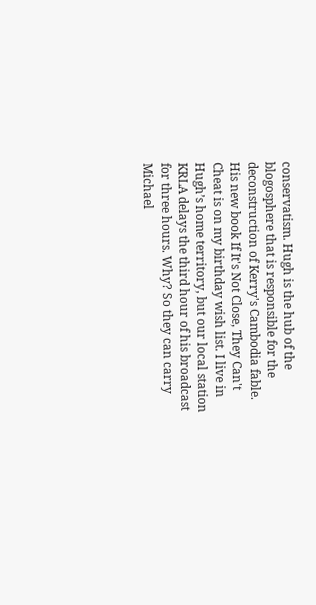conservatism. Hugh is the hub of the blogosphere that is responsible for the deconstruction of Kerry's Cambodia fable. His new book If It's Not Close, They Can't Cheat is on my birthday wish list. I live in Hugh’s home territory, but our local station KRLA delays the third hour of his broadcast for three hours. Why? So they can carry Michael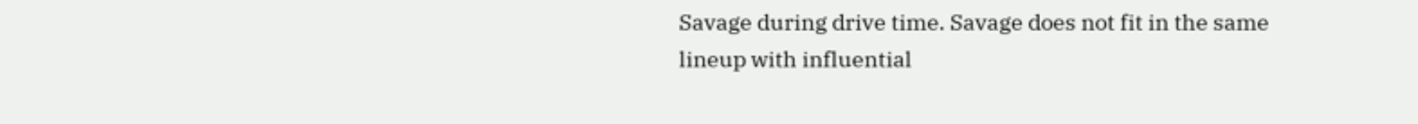Savage during drive time. Savage does not fit in the same lineup with influential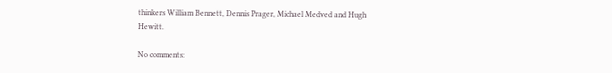thinkers William Bennett, Dennis Prager, Michael Medved and Hugh Hewitt.

No comments: